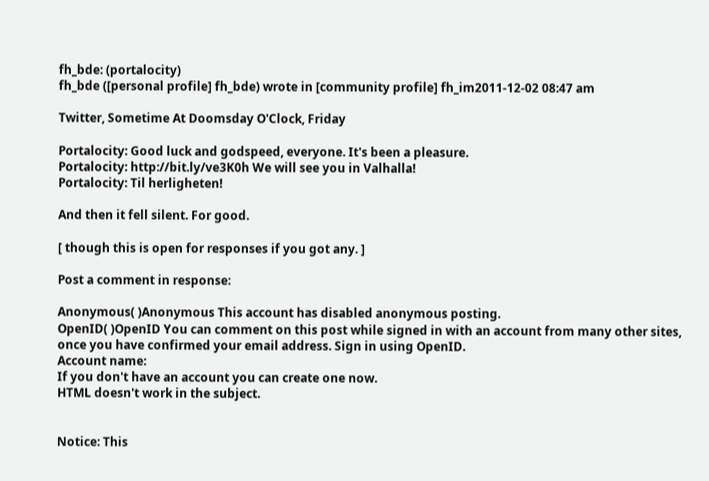fh_bde: (portalocity)
fh_bde ([personal profile] fh_bde) wrote in [community profile] fh_im2011-12-02 08:47 am

Twitter, Sometime At Doomsday O'Clock, Friday

Portalocity: Good luck and godspeed, everyone. It's been a pleasure.
Portalocity: http://bit.ly/ve3K0h We will see you in Valhalla!
Portalocity: Til herligheten!

And then it fell silent. For good.

[ though this is open for responses if you got any. ]

Post a comment in response:

Anonymous( )Anonymous This account has disabled anonymous posting.
OpenID( )OpenID You can comment on this post while signed in with an account from many other sites, once you have confirmed your email address. Sign in using OpenID.
Account name:
If you don't have an account you can create one now.
HTML doesn't work in the subject.


Notice: This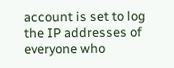account is set to log the IP addresses of everyone who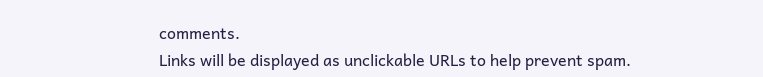comments.
Links will be displayed as unclickable URLs to help prevent spam.